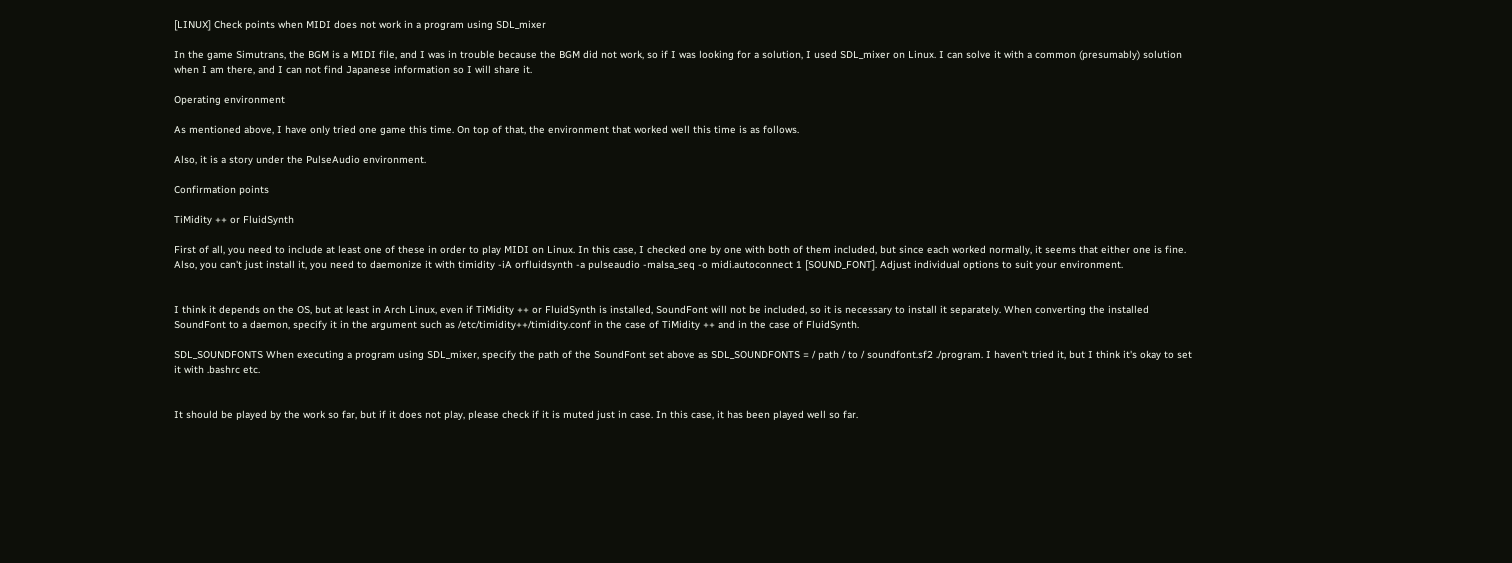[LINUX] Check points when MIDI does not work in a program using SDL_mixer

In the game Simutrans, the BGM is a MIDI file, and I was in trouble because the BGM did not work, so if I was looking for a solution, I used SDL_mixer on Linux. I can solve it with a common (presumably) solution when I am there, and I can not find Japanese information so I will share it.

Operating environment

As mentioned above, I have only tried one game this time. On top of that, the environment that worked well this time is as follows.

Also, it is a story under the PulseAudio environment.

Confirmation points

TiMidity ++ or FluidSynth

First of all, you need to include at least one of these in order to play MIDI on Linux. In this case, I checked one by one with both of them included, but since each worked normally, it seems that either one is fine. Also, you can't just install it, you need to daemonize it with timidity -iA orfluidsynth -a pulseaudio -malsa_seq -o midi.autoconnect 1 [SOUND_FONT]. Adjust individual options to suit your environment.


I think it depends on the OS, but at least in Arch Linux, even if TiMidity ++ or FluidSynth is installed, SoundFont will not be included, so it is necessary to install it separately. When converting the installed SoundFont to a daemon, specify it in the argument such as /etc/timidity++/timidity.conf in the case of TiMidity ++ and in the case of FluidSynth.

SDL_SOUNDFONTS When executing a program using SDL_mixer, specify the path of the SoundFont set above as SDL_SOUNDFONTS = / path / to / soundfont.sf2 ./program. I haven't tried it, but I think it's okay to set it with .bashrc etc.


It should be played by the work so far, but if it does not play, please check if it is muted just in case. In this case, it has been played well so far.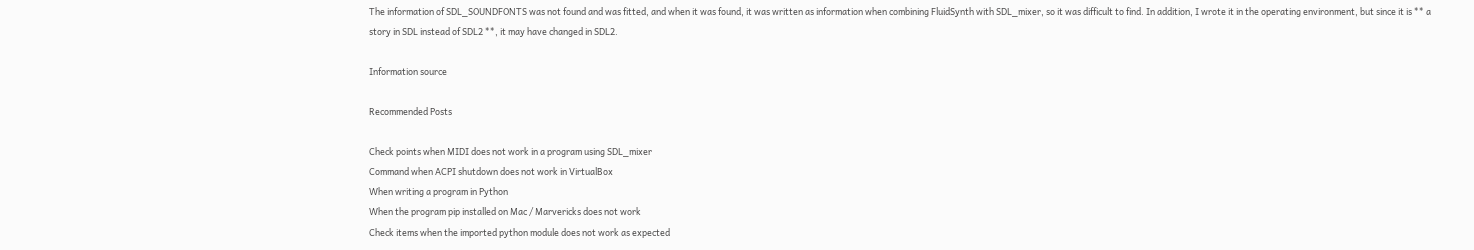The information of SDL_SOUNDFONTS was not found and was fitted, and when it was found, it was written as information when combining FluidSynth with SDL_mixer, so it was difficult to find. In addition, I wrote it in the operating environment, but since it is ** a story in SDL instead of SDL2 **, it may have changed in SDL2.

Information source

Recommended Posts

Check points when MIDI does not work in a program using SDL_mixer
Command when ACPI shutdown does not work in VirtualBox
When writing a program in Python
When the program pip installed on Mac / Marvericks does not work
Check items when the imported python module does not work as expected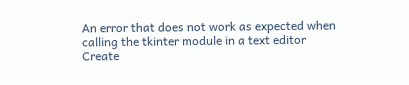An error that does not work as expected when calling the tkinter module in a text editor
Create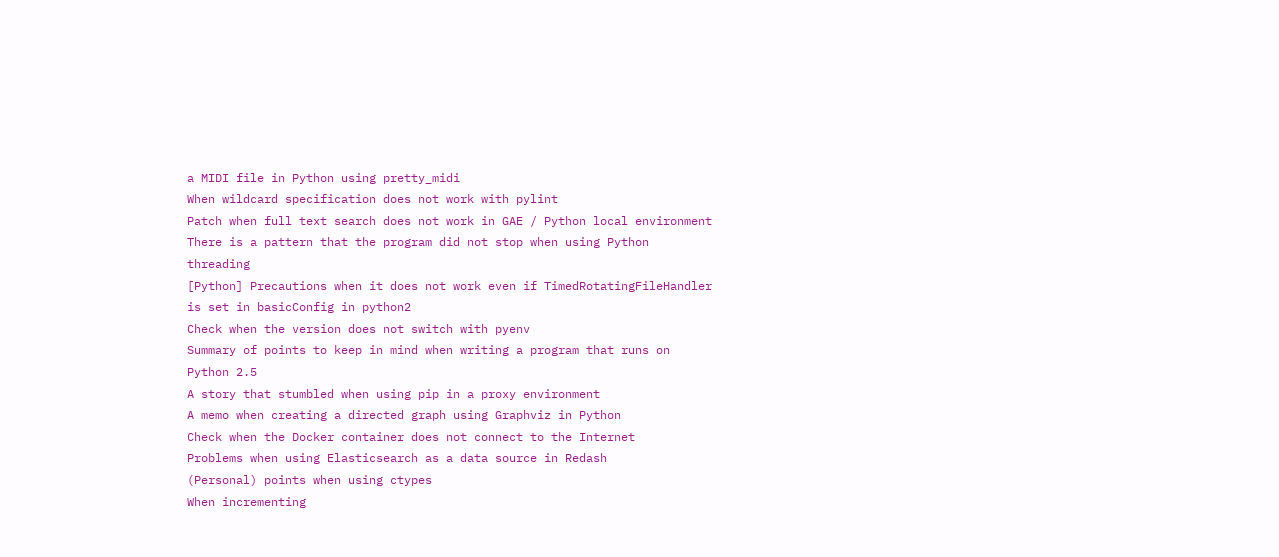a MIDI file in Python using pretty_midi
When wildcard specification does not work with pylint
Patch when full text search does not work in GAE / Python local environment
There is a pattern that the program did not stop when using Python threading
[Python] Precautions when it does not work even if TimedRotatingFileHandler is set in basicConfig in python2
Check when the version does not switch with pyenv
Summary of points to keep in mind when writing a program that runs on Python 2.5
A story that stumbled when using pip in a proxy environment
A memo when creating a directed graph using Graphviz in Python
Check when the Docker container does not connect to the Internet
Problems when using Elasticsearch as a data source in Redash
(Personal) points when using ctypes
When incrementing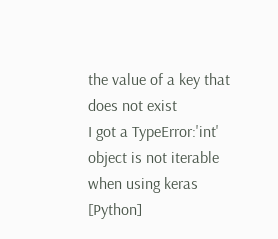the value of a key that does not exist
I got a TypeError:'int' object is not iterable when using keras
[Python]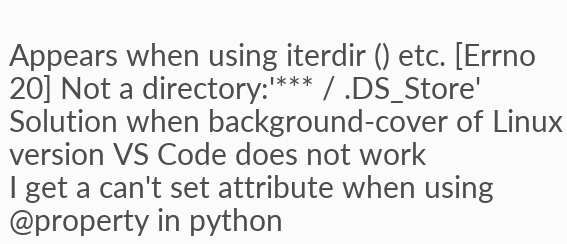Appears when using iterdir () etc. [Errno 20] Not a directory:'*** / .DS_Store'
Solution when background-cover of Linux version VS Code does not work
I get a can't set attribute when using @property in python